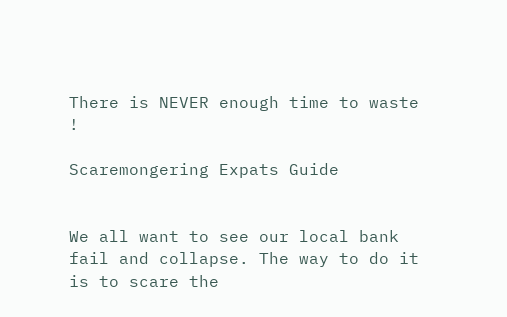There is NEVER enough time to waste !

Scaremongering Expats Guide


We all want to see our local bank fail and collapse. The way to do it is to scare the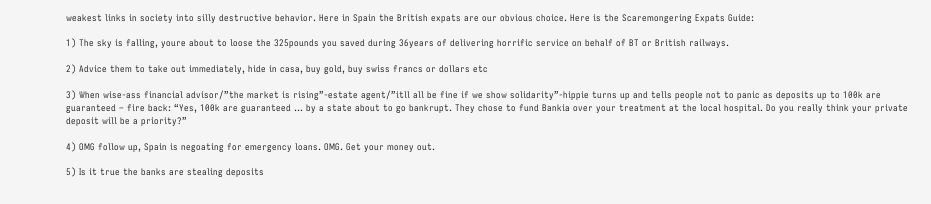weakest links in society into silly destructive behavior. Here in Spain the British expats are our obvious choice. Here is the Scaremongering Expats Guide:

1) The sky is falling, youre about to loose the 325pounds you saved during 36years of delivering horrific service on behalf of BT or British railways.

2) Advice them to take out immediately, hide in casa, buy gold, buy swiss francs or dollars etc

3) When wise-ass financial advisor/”the market is rising”-estate agent/”itll all be fine if we show solidarity”-hippie turns up and tells people not to panic as deposits up to 100k are guaranteed – fire back: “Yes, 100k are guaranteed … by a state about to go bankrupt. They chose to fund Bankia over your treatment at the local hospital. Do you really think your private deposit will be a priority?”

4) OMG follow up, Spain is negoating for emergency loans. OMG. Get your money out.

5) Is it true the banks are stealing deposits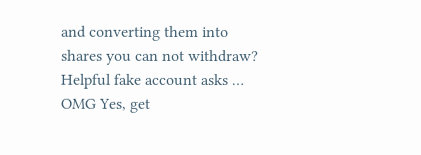and converting them into shares you can not withdraw? Helpful fake account asks … OMG Yes, get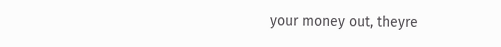your money out, theyre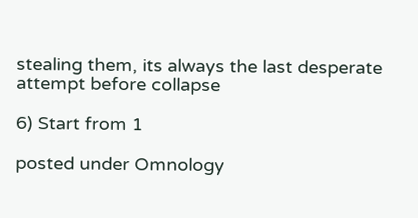stealing them, its always the last desperate attempt before collapse

6) Start from 1

posted under Omnology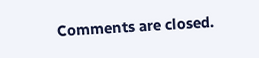Comments are closed.